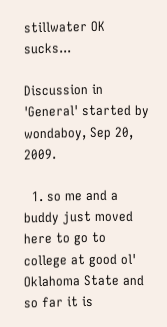stillwater OK sucks...

Discussion in 'General' started by wondaboy, Sep 20, 2009.

  1. so me and a buddy just moved here to go to college at good ol' Oklahoma State and so far it is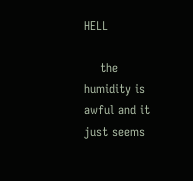HELL

    the humidity is awful and it just seems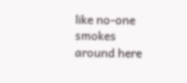like no-one smokes around here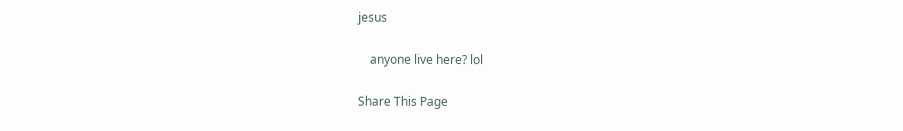jesus

    anyone live here? lol

Share This Page